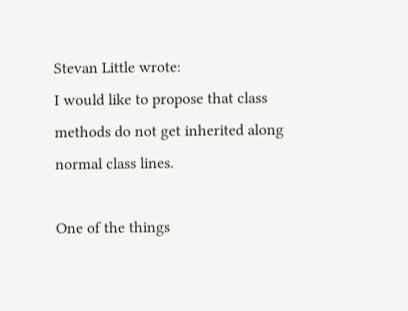Stevan Little wrote:
I would like to propose that class methods do not get inherited along normal class lines.

One of the things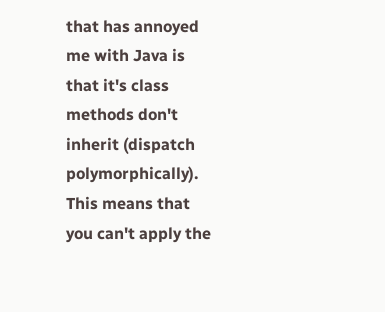that has annoyed me with Java is that it's class methods don't inherit (dispatch polymorphically). This means that you can't apply the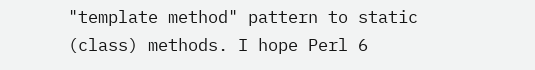"template method" pattern to static (class) methods. I hope Perl 6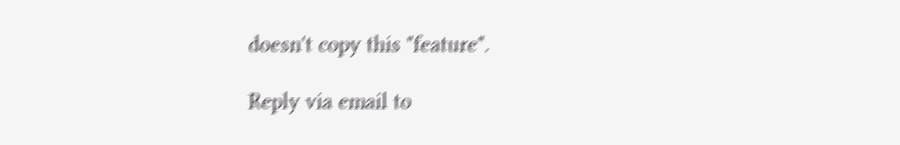doesn't copy this "feature".

Reply via email to